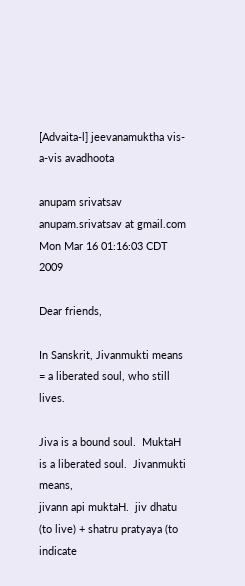[Advaita-l] jeevanamuktha vis-a-vis avadhoota

anupam srivatsav anupam.srivatsav at gmail.com
Mon Mar 16 01:16:03 CDT 2009

Dear friends,

In Sanskrit, Jivanmukti means = a liberated soul, who still lives.

Jiva is a bound soul.  MuktaH is a liberated soul.  Jivanmukti means,
jivann api muktaH.  jiv dhatu (to live) + shatru pratyaya (to indicate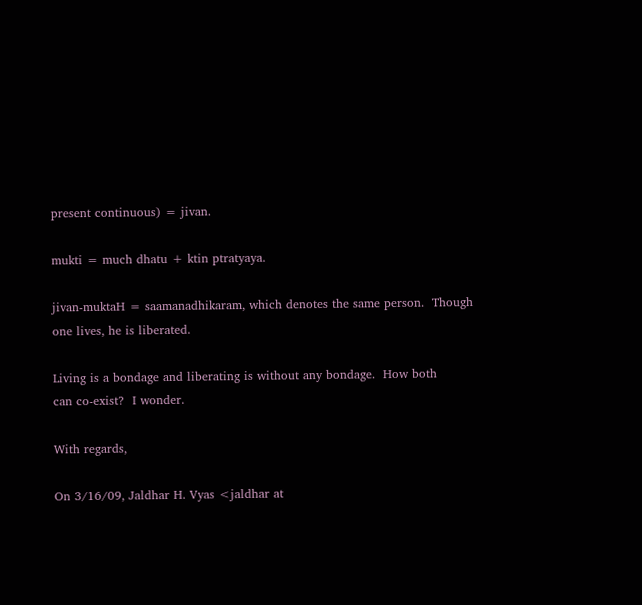present continuous) = jivan.

mukti = much dhatu + ktin ptratyaya.

jivan-muktaH = saamanadhikaram, which denotes the same person.  Though
one lives, he is liberated.

Living is a bondage and liberating is without any bondage.  How both
can co-exist?  I wonder.

With regards,

On 3/16/09, Jaldhar H. Vyas <jaldhar at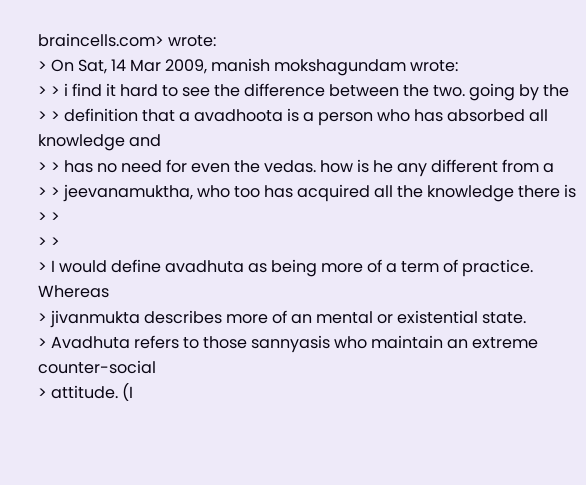braincells.com> wrote:
> On Sat, 14 Mar 2009, manish mokshagundam wrote:
> > i find it hard to see the difference between the two. going by the
> > definition that a avadhoota is a person who has absorbed all knowledge and
> > has no need for even the vedas. how is he any different from a
> > jeevanamuktha, who too has acquired all the knowledge there is
> >
> >
> I would define avadhuta as being more of a term of practice.  Whereas
> jivanmukta describes more of an mental or existential state.
> Avadhuta refers to those sannyasis who maintain an extreme counter-social
> attitude. (I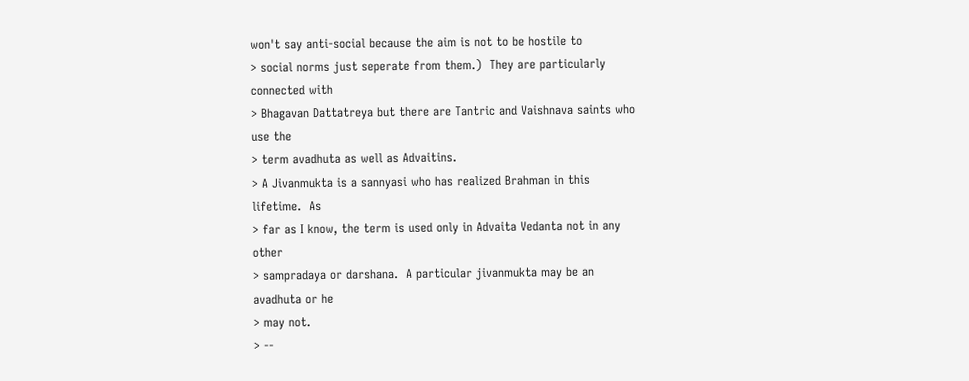won't say anti-social because the aim is not to be hostile to
> social norms just seperate from them.)  They are particularly connected with
> Bhagavan Dattatreya but there are Tantric and Vaishnava saints who use the
> term avadhuta as well as Advaitins.
> A Jivanmukta is a sannyasi who has realized Brahman in this lifetime.  As
> far as I know, the term is used only in Advaita Vedanta not in any other
> sampradaya or darshana.  A particular jivanmukta may be an avadhuta or he
> may not.
> --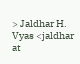> Jaldhar H. Vyas <jaldhar at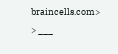braincells.com>
> ___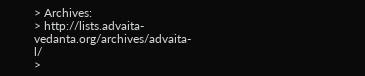> Archives:
> http://lists.advaita-vedanta.org/archives/advaita-l/
>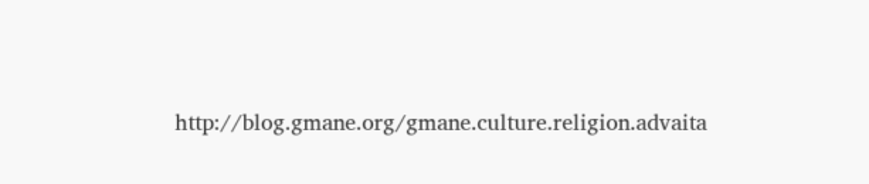http://blog.gmane.org/gmane.culture.religion.advaita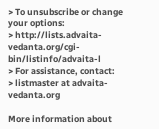> To unsubscribe or change your options:
> http://lists.advaita-vedanta.org/cgi-bin/listinfo/advaita-l
> For assistance, contact:
> listmaster at advaita-vedanta.org

More information about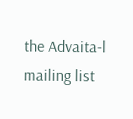the Advaita-l mailing list